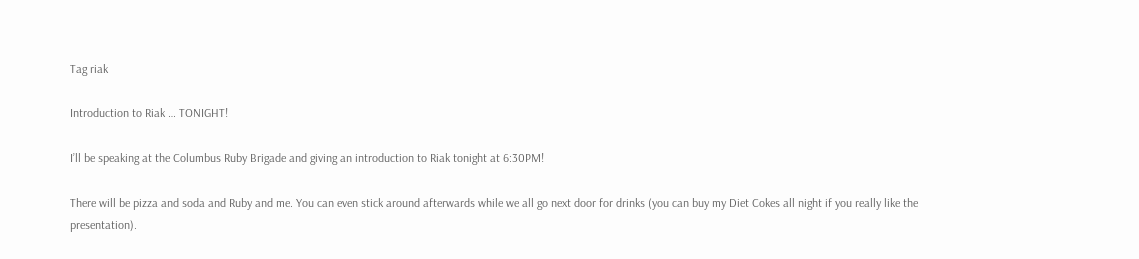Tag riak

Introduction to Riak … TONIGHT!

I’ll be speaking at the Columbus Ruby Brigade and giving an introduction to Riak tonight at 6:30PM!

There will be pizza and soda and Ruby and me. You can even stick around afterwards while we all go next door for drinks (you can buy my Diet Cokes all night if you really like the presentation).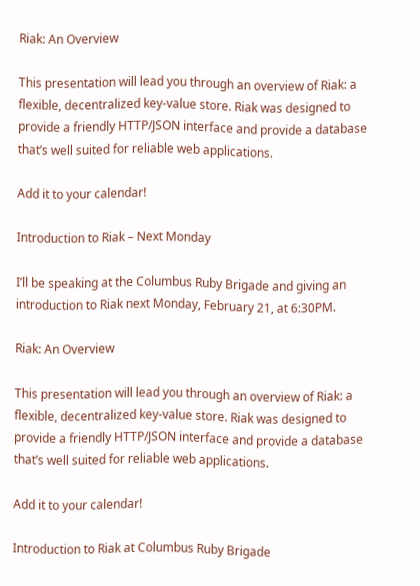Riak: An Overview

This presentation will lead you through an overview of Riak: a flexible, decentralized key-value store. Riak was designed to provide a friendly HTTP/JSON interface and provide a database that’s well suited for reliable web applications.

Add it to your calendar!

Introduction to Riak – Next Monday

I’ll be speaking at the Columbus Ruby Brigade and giving an introduction to Riak next Monday, February 21, at 6:30PM.

Riak: An Overview

This presentation will lead you through an overview of Riak: a flexible, decentralized key-value store. Riak was designed to provide a friendly HTTP/JSON interface and provide a database that’s well suited for reliable web applications.

Add it to your calendar!

Introduction to Riak at Columbus Ruby Brigade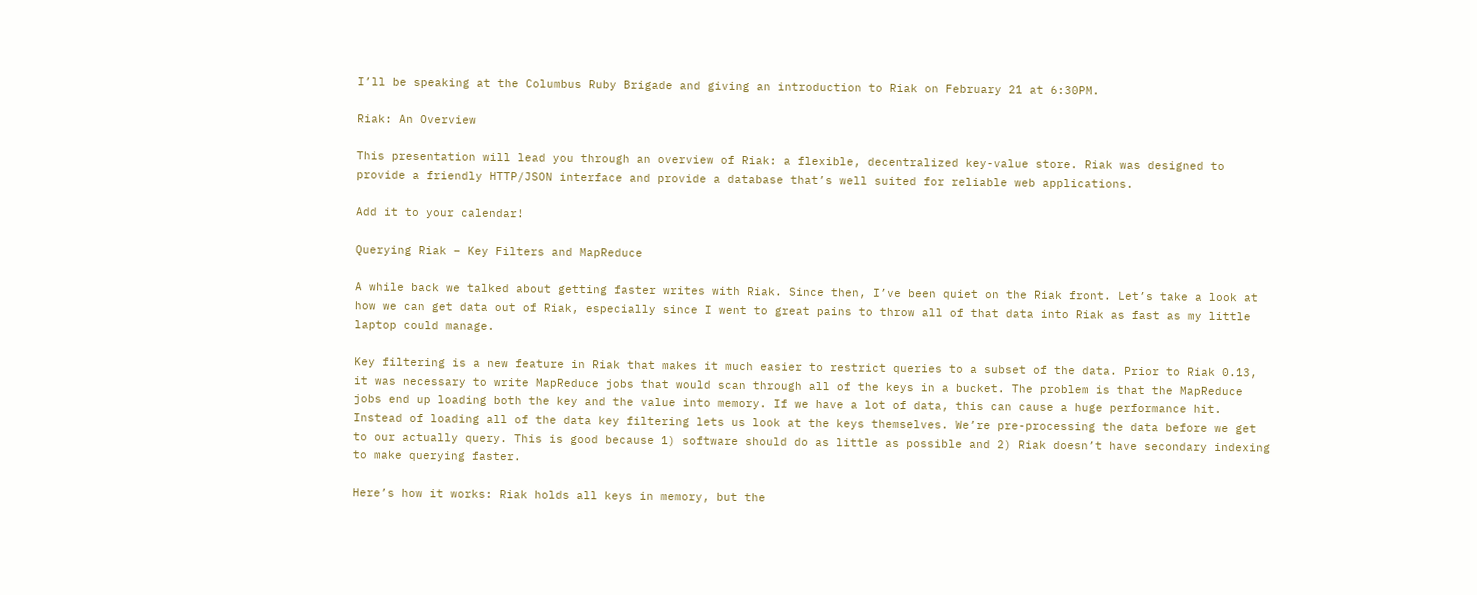I’ll be speaking at the Columbus Ruby Brigade and giving an introduction to Riak on February 21 at 6:30PM.

Riak: An Overview

This presentation will lead you through an overview of Riak: a flexible, decentralized key-value store. Riak was designed to provide a friendly HTTP/JSON interface and provide a database that’s well suited for reliable web applications.

Add it to your calendar!

Querying Riak – Key Filters and MapReduce

A while back we talked about getting faster writes with Riak. Since then, I’ve been quiet on the Riak front. Let’s take a look at how we can get data out of Riak, especially since I went to great pains to throw all of that data into Riak as fast as my little laptop could manage.

Key filtering is a new feature in Riak that makes it much easier to restrict queries to a subset of the data. Prior to Riak 0.13, it was necessary to write MapReduce jobs that would scan through all of the keys in a bucket. The problem is that the MapReduce jobs end up loading both the key and the value into memory. If we have a lot of data, this can cause a huge performance hit. Instead of loading all of the data key filtering lets us look at the keys themselves. We’re pre-processing the data before we get to our actually query. This is good because 1) software should do as little as possible and 2) Riak doesn’t have secondary indexing to make querying faster.

Here’s how it works: Riak holds all keys in memory, but the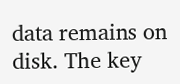data remains on disk. The key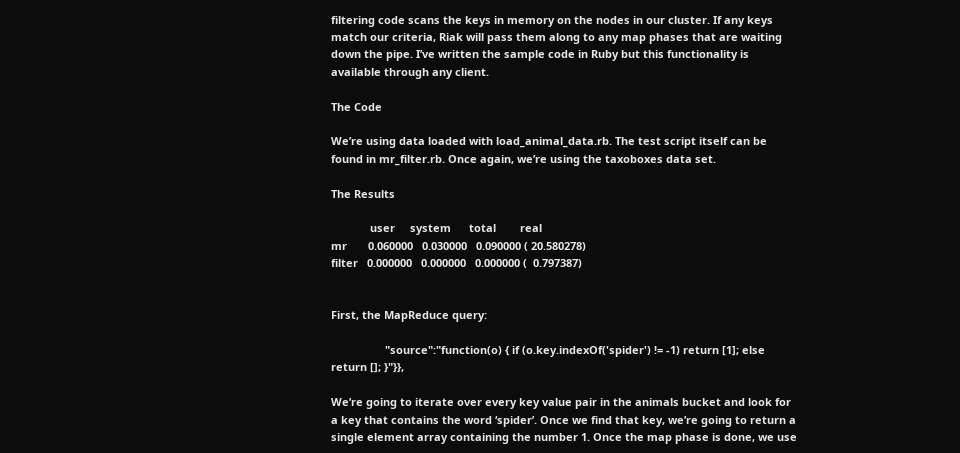filtering code scans the keys in memory on the nodes in our cluster. If any keys match our criteria, Riak will pass them along to any map phases that are waiting down the pipe. I’ve written the sample code in Ruby but this functionality is available through any client.

The Code

We’re using data loaded with load_animal_data.rb. The test script itself can be found in mr_filter.rb. Once again, we’re using the taxoboxes data set.

The Results

             user     system      total        real
mr       0.060000   0.030000   0.090000 ( 20.580278)
filter   0.000000   0.000000   0.000000 (  0.797387)


First, the MapReduce query:

                  "source":"function(o) { if (o.key.indexOf('spider') != -1) return [1]; else return []; }"}},

We’re going to iterate over every key value pair in the animals bucket and look for a key that contains the word ‘spider’. Once we find that key, we’re going to return a single element array containing the number 1. Once the map phase is done, we use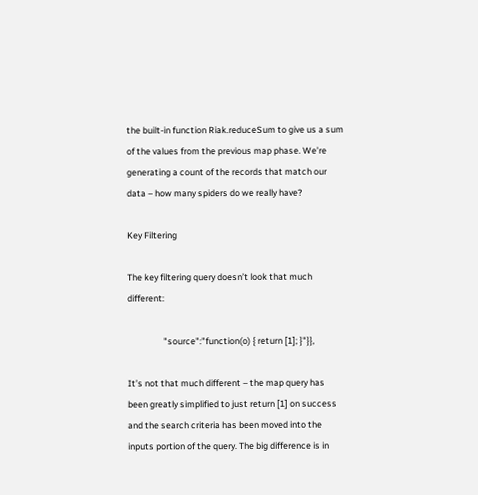the built-in function Riak.reduceSum to give us a sum of the values from the previous map phase. We’re generating a count of the records that match our data – how many spiders do we really have?

Key Filtering

The key filtering query doesn’t look that much different:

                  "source":"function(o) { return [1]; }"}},

It’s not that much different – the map query has been greatly simplified to just return [1] on success and the search criteria has been moved into the inputs portion of the query. The big difference is in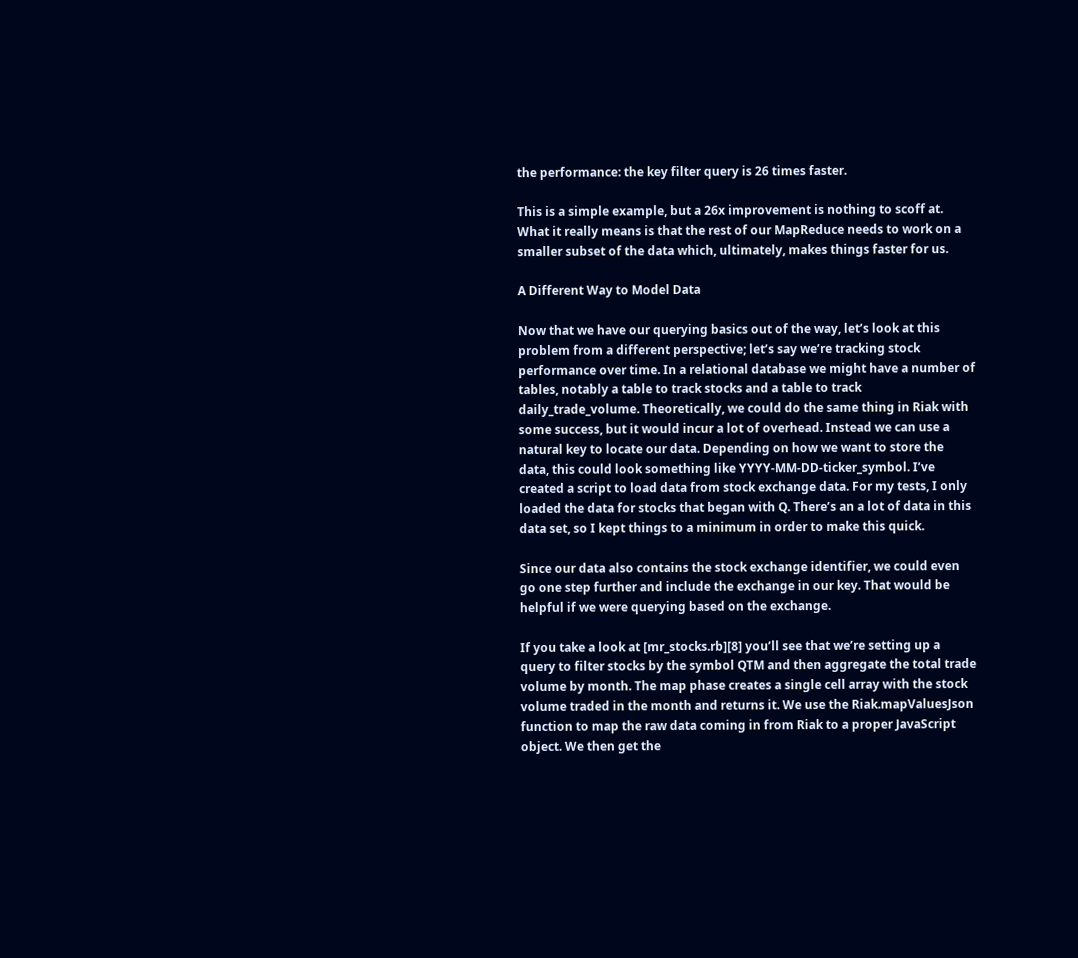the performance: the key filter query is 26 times faster.

This is a simple example, but a 26x improvement is nothing to scoff at. What it really means is that the rest of our MapReduce needs to work on a smaller subset of the data which, ultimately, makes things faster for us.

A Different Way to Model Data

Now that we have our querying basics out of the way, let’s look at this problem from a different perspective; let’s say we’re tracking stock performance over time. In a relational database we might have a number of tables, notably a table to track stocks and a table to track daily_trade_volume. Theoretically, we could do the same thing in Riak with some success, but it would incur a lot of overhead. Instead we can use a natural key to locate our data. Depending on how we want to store the data, this could look something like YYYY-MM-DD-ticker_symbol. I’ve created a script to load data from stock exchange data. For my tests, I only loaded the data for stocks that began with Q. There’s an a lot of data in this data set, so I kept things to a minimum in order to make this quick.

Since our data also contains the stock exchange identifier, we could even go one step further and include the exchange in our key. That would be helpful if we were querying based on the exchange.

If you take a look at [mr_stocks.rb][8] you’ll see that we’re setting up a query to filter stocks by the symbol QTM and then aggregate the total trade volume by month. The map phase creates a single cell array with the stock volume traded in the month and returns it. We use the Riak.mapValuesJson function to map the raw data coming in from Riak to a proper JavaScript object. We then get the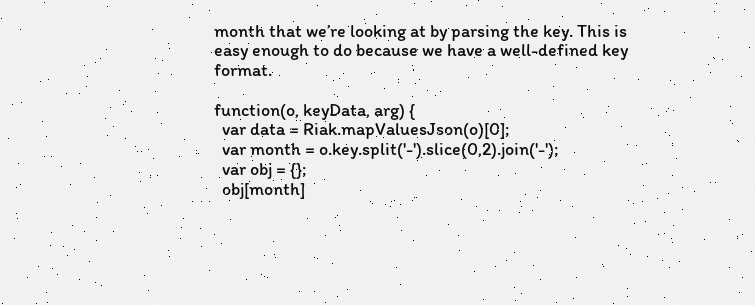month that we’re looking at by parsing the key. This is easy enough to do because we have a well-defined key format.

function(o, keyData, arg) {
  var data = Riak.mapValuesJson(o)[0];
  var month = o.key.split('-').slice(0,2).join('-');
  var obj = {};
  obj[month]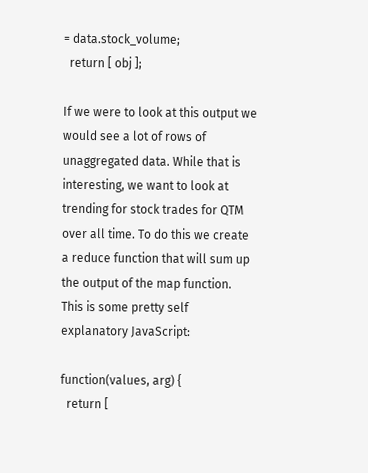= data.stock_volume;
  return [ obj ];

If we were to look at this output we would see a lot of rows of unaggregated data. While that is interesting, we want to look at trending for stock trades for QTM over all time. To do this we create a reduce function that will sum up the output of the map function. This is some pretty self explanatory JavaScript:

function(values, arg) {
  return [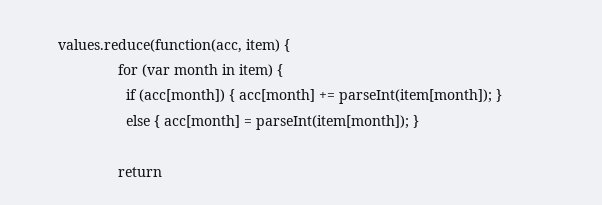values.reduce(function(acc, item) {
               for (var month in item) {
                 if (acc[month]) { acc[month] += parseInt(item[month]); }
                 else { acc[month] = parseInt(item[month]); }

               return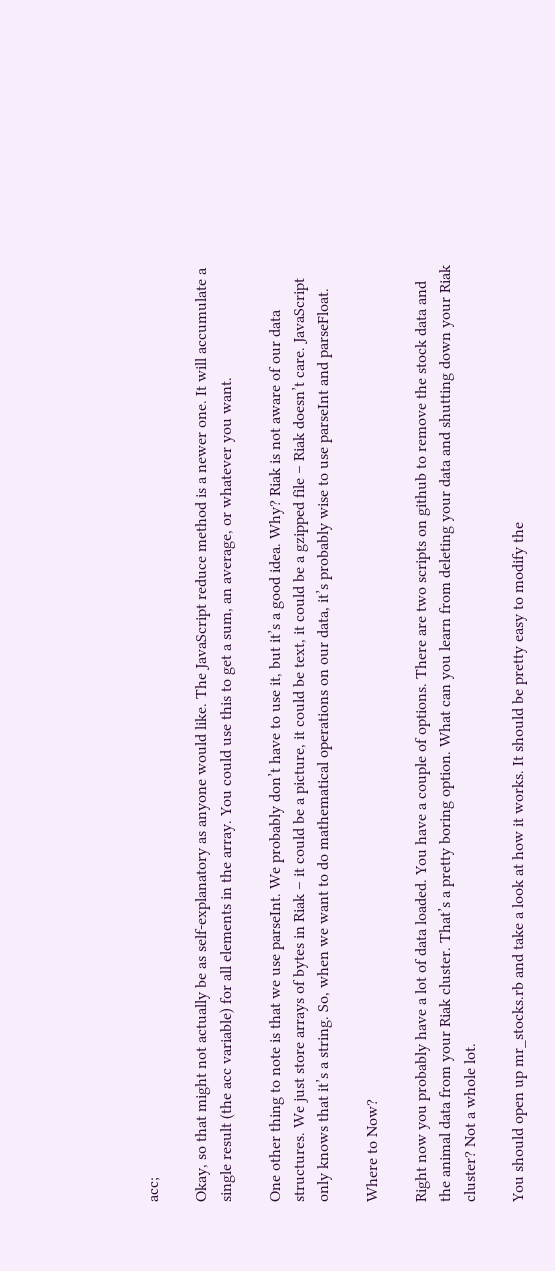acc;

Okay, so that might not actually be as self-explanatory as anyone would like. The JavaScript reduce method is a newer one. It will accumulate a single result (the acc variable) for all elements in the array. You could use this to get a sum, an average, or whatever you want.

One other thing to note is that we use parseInt. We probably don’t have to use it, but it’s a good idea. Why? Riak is not aware of our data structures. We just store arrays of bytes in Riak – it could be a picture, it could be text, it could be a gzipped file – Riak doesn’t care. JavaScript only knows that it’s a string. So, when we want to do mathematical operations on our data, it’s probably wise to use parseInt and parseFloat.

Where to Now?

Right now you probably have a lot of data loaded. You have a couple of options. There are two scripts on github to remove the stock data and the animal data from your Riak cluster. That’s a pretty boring option. What can you learn from deleting your data and shutting down your Riak cluster? Not a whole lot.

You should open up mr_stocks.rb and take a look at how it works. It should be pretty easy to modify the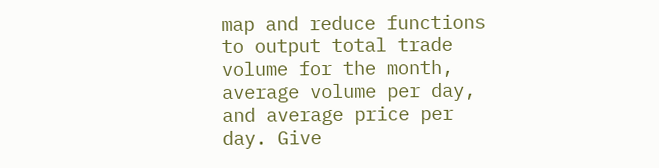map and reduce functions to output total trade volume for the month, average volume per day, and average price per day. Give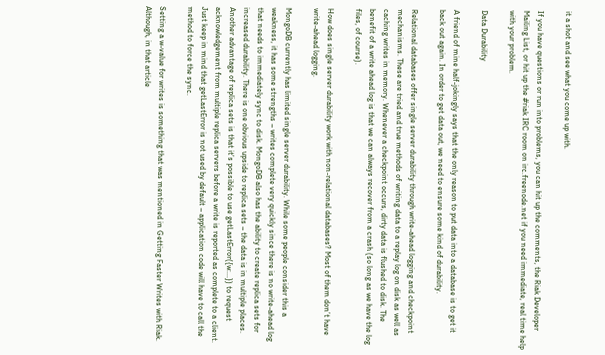it a shot and see what you come up with.

If you have questions or run into problems, you can hit up the comments, the Riak Developer Mailing List, or hit up the #riak IRC room on irc.freenode.net if you need immediate, real time help with your problem.

Data Durability

A friend of mine half-jokingly says that the only reason to put data into a database is to get it back out again. In order to get data out, we need to ensure some kind of durability.

Relational databases offer single server durability through write-ahead logging and checkpoint mechanisms. These are tried and true methods of writing data to a replay log on disk as well as caching writes in memory. Whenever a checkpoint occurs, dirty data is flushed to disk. The benefit of a write ahead log is that we can always recover from a crash (so long as we have the log files, of course).

How does single server durability work with non-relational databases? Most of them don’t have write-ahead logging.

MongoDB currently has limited single server durability. While some people consider this a weakness, it has some strengths – writes complete very quickly since there is no write-ahead log that needs to immediately sync to disk. MongoDB also has the ability to create replica sets for increased durability. There is one obvious upside to replica sets – the data is in multiple places. Another advantage of replica sets is that it’s possible to use getLastError({w:...}) to request acknowledgement from multiple replica servers before a write is reported as complete to a client. Just keep in mind that getLastError is not used by default – application code will have to call the method to force the sync.

Setting a w-value for writes is something that was mentioned in Getting Faster Writes with Riak. Although, in that article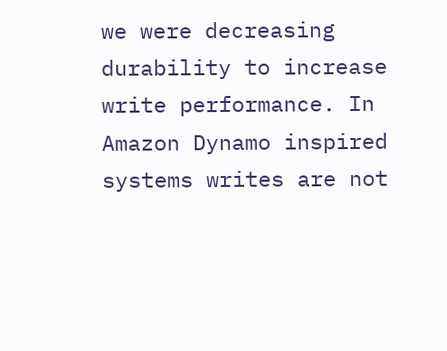we were decreasing durability to increase write performance. In Amazon Dynamo inspired systems writes are not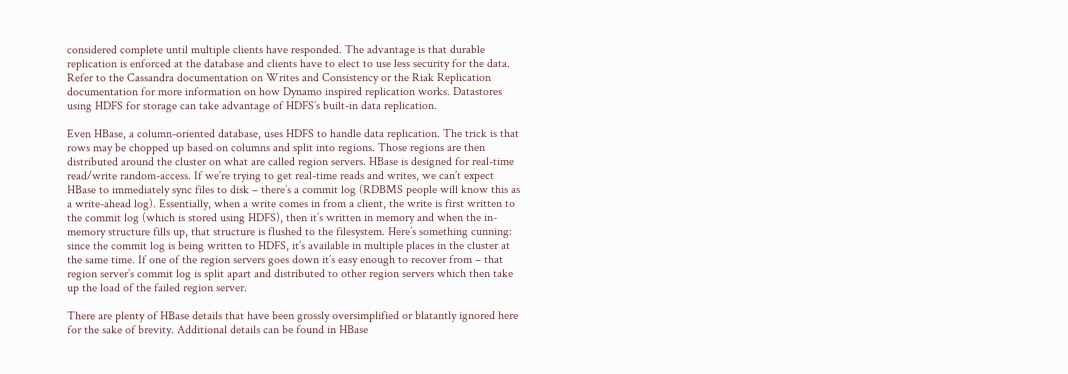considered complete until multiple clients have responded. The advantage is that durable replication is enforced at the database and clients have to elect to use less security for the data. Refer to the Cassandra documentation on Writes and Consistency or the Riak Replication documentation for more information on how Dynamo inspired replication works. Datastores using HDFS for storage can take advantage of HDFS’s built-in data replication.

Even HBase, a column-oriented database, uses HDFS to handle data replication. The trick is that rows may be chopped up based on columns and split into regions. Those regions are then distributed around the cluster on what are called region servers. HBase is designed for real-time read/write random-access. If we’re trying to get real-time reads and writes, we can’t expect HBase to immediately sync files to disk – there’s a commit log (RDBMS people will know this as a write-ahead log). Essentially, when a write comes in from a client, the write is first written to the commit log (which is stored using HDFS), then it’s written in memory and when the in-memory structure fills up, that structure is flushed to the filesystem. Here’s something cunning: since the commit log is being written to HDFS, it’s available in multiple places in the cluster at the same time. If one of the region servers goes down it’s easy enough to recover from – that region server’s commit log is split apart and distributed to other region servers which then take up the load of the failed region server.

There are plenty of HBase details that have been grossly oversimplified or blatantly ignored here for the sake of brevity. Additional details can be found in HBase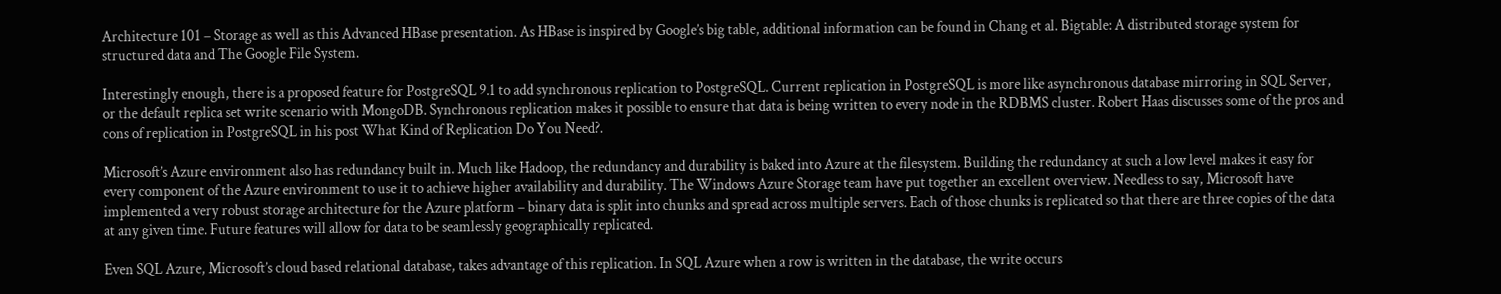Architecture 101 – Storage as well as this Advanced HBase presentation. As HBase is inspired by Google’s big table, additional information can be found in Chang et al. Bigtable: A distributed storage system for structured data and The Google File System.

Interestingly enough, there is a proposed feature for PostgreSQL 9.1 to add synchronous replication to PostgreSQL. Current replication in PostgreSQL is more like asynchronous database mirroring in SQL Server, or the default replica set write scenario with MongoDB. Synchronous replication makes it possible to ensure that data is being written to every node in the RDBMS cluster. Robert Haas discusses some of the pros and cons of replication in PostgreSQL in his post What Kind of Replication Do You Need?.

Microsoft’s Azure environment also has redundancy built in. Much like Hadoop, the redundancy and durability is baked into Azure at the filesystem. Building the redundancy at such a low level makes it easy for every component of the Azure environment to use it to achieve higher availability and durability. The Windows Azure Storage team have put together an excellent overview. Needless to say, Microsoft have implemented a very robust storage architecture for the Azure platform – binary data is split into chunks and spread across multiple servers. Each of those chunks is replicated so that there are three copies of the data at any given time. Future features will allow for data to be seamlessly geographically replicated.

Even SQL Azure, Microsoft’s cloud based relational database, takes advantage of this replication. In SQL Azure when a row is written in the database, the write occurs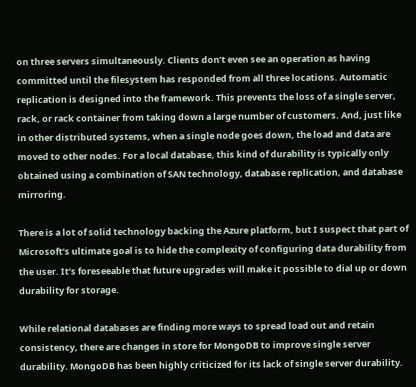on three servers simultaneously. Clients don’t even see an operation as having committed until the filesystem has responded from all three locations. Automatic replication is designed into the framework. This prevents the loss of a single server, rack, or rack container from taking down a large number of customers. And, just like in other distributed systems, when a single node goes down, the load and data are moved to other nodes. For a local database, this kind of durability is typically only obtained using a combination of SAN technology, database replication, and database mirroring.

There is a lot of solid technology backing the Azure platform, but I suspect that part of Microsoft’s ultimate goal is to hide the complexity of configuring data durability from the user. It’s foreseeable that future upgrades will make it possible to dial up or down durability for storage.

While relational databases are finding more ways to spread load out and retain consistency, there are changes in store for MongoDB to improve single server durability. MongoDB has been highly criticized for its lack of single server durability.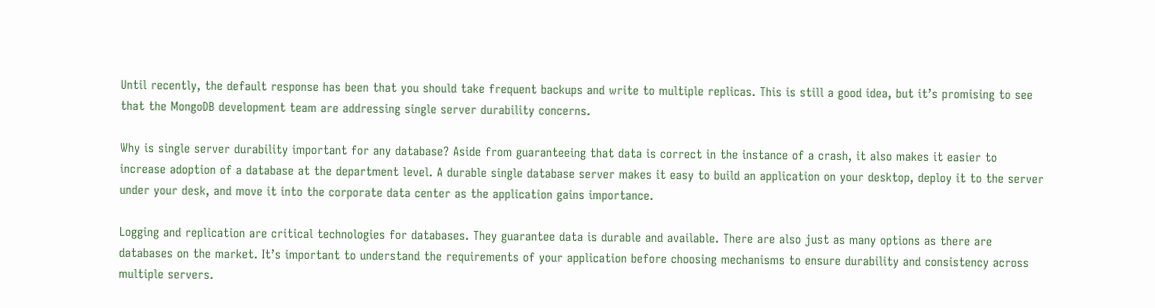Until recently, the default response has been that you should take frequent backups and write to multiple replicas. This is still a good idea, but it’s promising to see that the MongoDB development team are addressing single server durability concerns.

Why is single server durability important for any database? Aside from guaranteeing that data is correct in the instance of a crash, it also makes it easier to increase adoption of a database at the department level. A durable single database server makes it easy to build an application on your desktop, deploy it to the server under your desk, and move it into the corporate data center as the application gains importance.

Logging and replication are critical technologies for databases. They guarantee data is durable and available. There are also just as many options as there are databases on the market. It’s important to understand the requirements of your application before choosing mechanisms to ensure durability and consistency across multiple servers.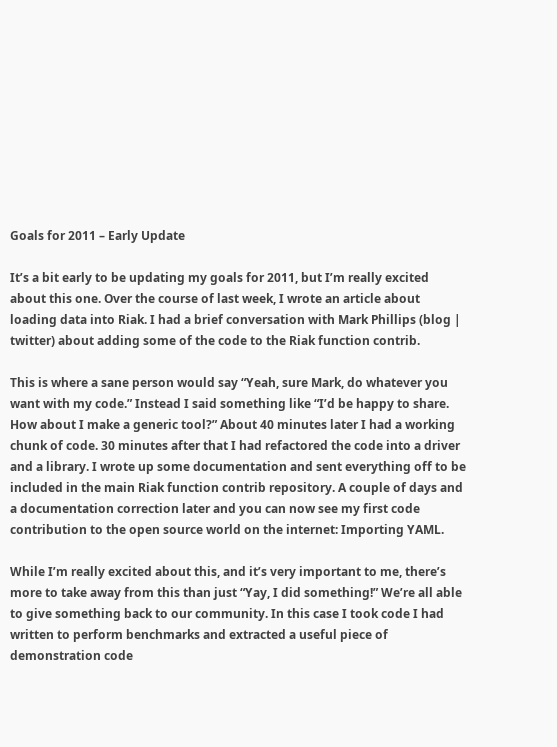Goals for 2011 – Early Update

It’s a bit early to be updating my goals for 2011, but I’m really excited about this one. Over the course of last week, I wrote an article about loading data into Riak. I had a brief conversation with Mark Phillips (blog | twitter) about adding some of the code to the Riak function contrib.

This is where a sane person would say “Yeah, sure Mark, do whatever you want with my code.” Instead I said something like “I’d be happy to share. How about I make a generic tool?” About 40 minutes later I had a working chunk of code. 30 minutes after that I had refactored the code into a driver and a library. I wrote up some documentation and sent everything off to be included in the main Riak function contrib repository. A couple of days and a documentation correction later and you can now see my first code contribution to the open source world on the internet: Importing YAML.

While I’m really excited about this, and it’s very important to me, there’s more to take away from this than just “Yay, I did something!” We’re all able to give something back to our community. In this case I took code I had written to perform benchmarks and extracted a useful piece of demonstration code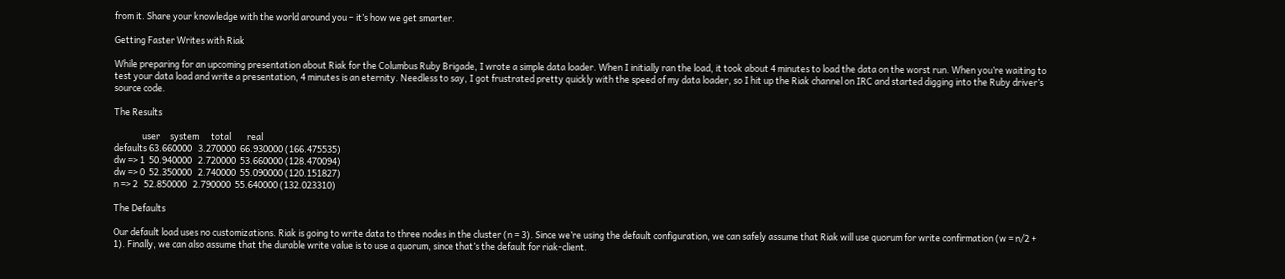from it. Share your knowledge with the world around you – it’s how we get smarter.

Getting Faster Writes with Riak

While preparing for an upcoming presentation about Riak for the Columbus Ruby Brigade, I wrote a simple data loader. When I initially ran the load, it took about 4 minutes to load the data on the worst run. When you’re waiting to test your data load and write a presentation, 4 minutes is an eternity. Needless to say, I got frustrated pretty quickly with the speed of my data loader, so I hit up the Riak channel on IRC and started digging into the Ruby driver’s source code.

The Results

              user     system      total        real
defaults 63.660000   3.270000  66.930000 (166.475535)
dw => 1  50.940000   2.720000  53.660000 (128.470094)
dw => 0  52.350000   2.740000  55.090000 (120.151827)
n => 2   52.850000   2.790000  55.640000 (132.023310)

The Defaults

Our default load uses no customizations. Riak is going to write data to three nodes in the cluster (n = 3). Since we’re using the default configuration, we can safely assume that Riak will use quorum for write confirmation (w = n/2 + 1). Finally, we can also assume that the durable write value is to use a quorum, since that’s the default for riak-client.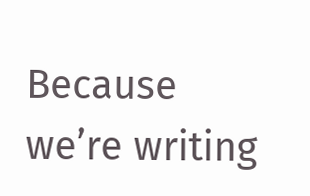Because we’re writing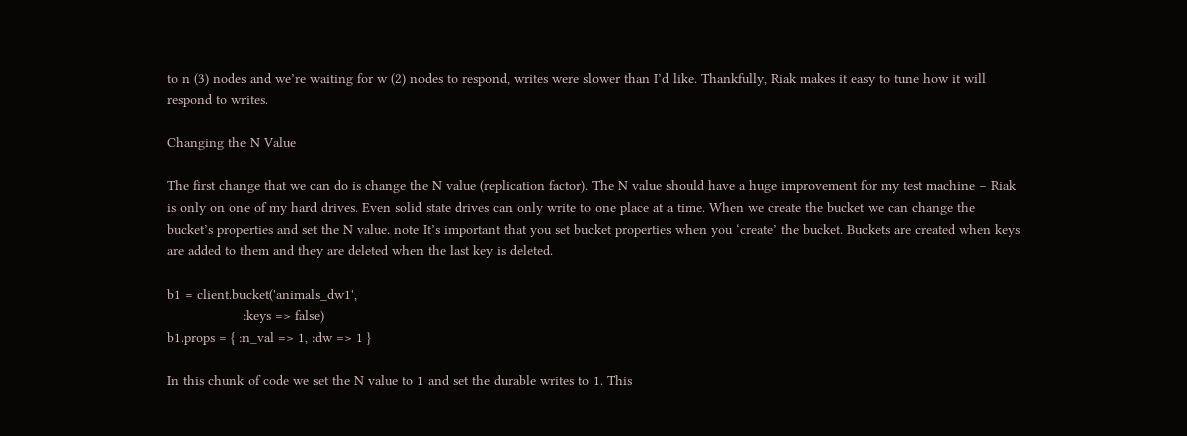to n (3) nodes and we’re waiting for w (2) nodes to respond, writes were slower than I’d like. Thankfully, Riak makes it easy to tune how it will respond to writes.

Changing the N Value

The first change that we can do is change the N value (replication factor). The N value should have a huge improvement for my test machine – Riak is only on one of my hard drives. Even solid state drives can only write to one place at a time. When we create the bucket we can change the bucket’s properties and set the N value. note It’s important that you set bucket properties when you ‘create’ the bucket. Buckets are created when keys are added to them and they are deleted when the last key is deleted.

b1 = client.bucket('animals_dw1',
                   :keys => false)
b1.props = { :n_val => 1, :dw => 1 }

In this chunk of code we set the N value to 1 and set the durable writes to 1. This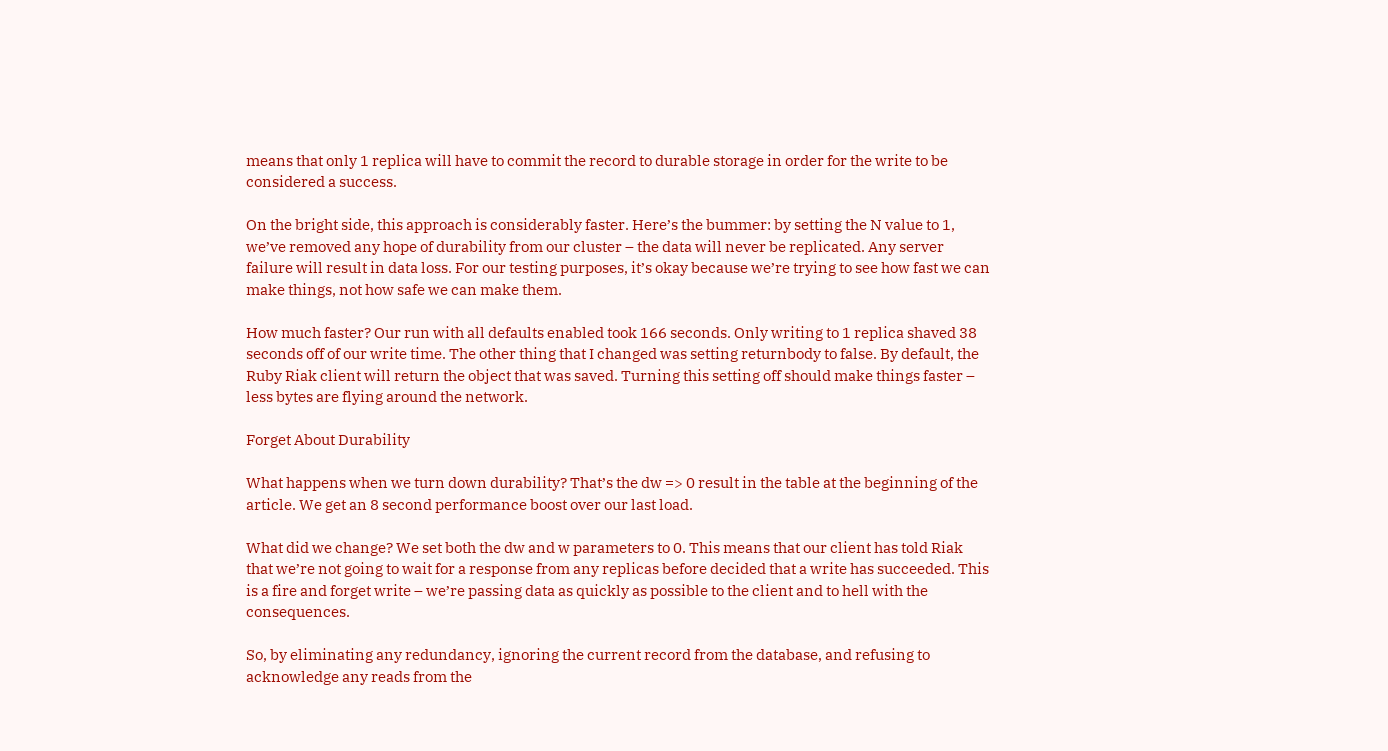means that only 1 replica will have to commit the record to durable storage in order for the write to be considered a success.

On the bright side, this approach is considerably faster. Here’s the bummer: by setting the N value to 1, we’ve removed any hope of durability from our cluster – the data will never be replicated. Any server failure will result in data loss. For our testing purposes, it’s okay because we’re trying to see how fast we can make things, not how safe we can make them.

How much faster? Our run with all defaults enabled took 166 seconds. Only writing to 1 replica shaved 38 seconds off of our write time. The other thing that I changed was setting returnbody to false. By default, the Ruby Riak client will return the object that was saved. Turning this setting off should make things faster – less bytes are flying around the network.

Forget About Durability

What happens when we turn down durability? That’s the dw => 0 result in the table at the beginning of the article. We get an 8 second performance boost over our last load.

What did we change? We set both the dw and w parameters to 0. This means that our client has told Riak that we’re not going to wait for a response from any replicas before decided that a write has succeeded. This is a fire and forget write – we’re passing data as quickly as possible to the client and to hell with the consequences.

So, by eliminating any redundancy, ignoring the current record from the database, and refusing to acknowledge any reads from the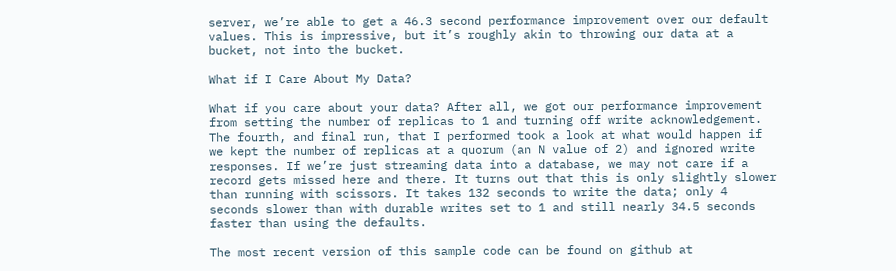server, we’re able to get a 46.3 second performance improvement over our default values. This is impressive, but it’s roughly akin to throwing our data at a bucket, not into the bucket.

What if I Care About My Data?

What if you care about your data? After all, we got our performance improvement from setting the number of replicas to 1 and turning off write acknowledgement. The fourth, and final run, that I performed took a look at what would happen if we kept the number of replicas at a quorum (an N value of 2) and ignored write responses. If we’re just streaming data into a database, we may not care if a record gets missed here and there. It turns out that this is only slightly slower than running with scissors. It takes 132 seconds to write the data; only 4 seconds slower than with durable writes set to 1 and still nearly 34.5 seconds faster than using the defaults.

The most recent version of this sample code can be found on github at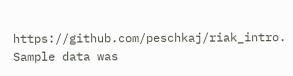https://github.com/peschkaj/riak_intro. Sample data was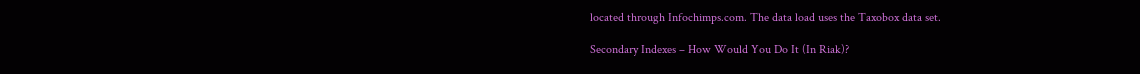located through Infochimps.com. The data load uses the Taxobox data set.

Secondary Indexes – How Would You Do It (In Riak)?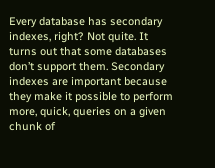Every database has secondary indexes, right? Not quite. It turns out that some databases don’t support them. Secondary indexes are important because they make it possible to perform more, quick, queries on a given chunk of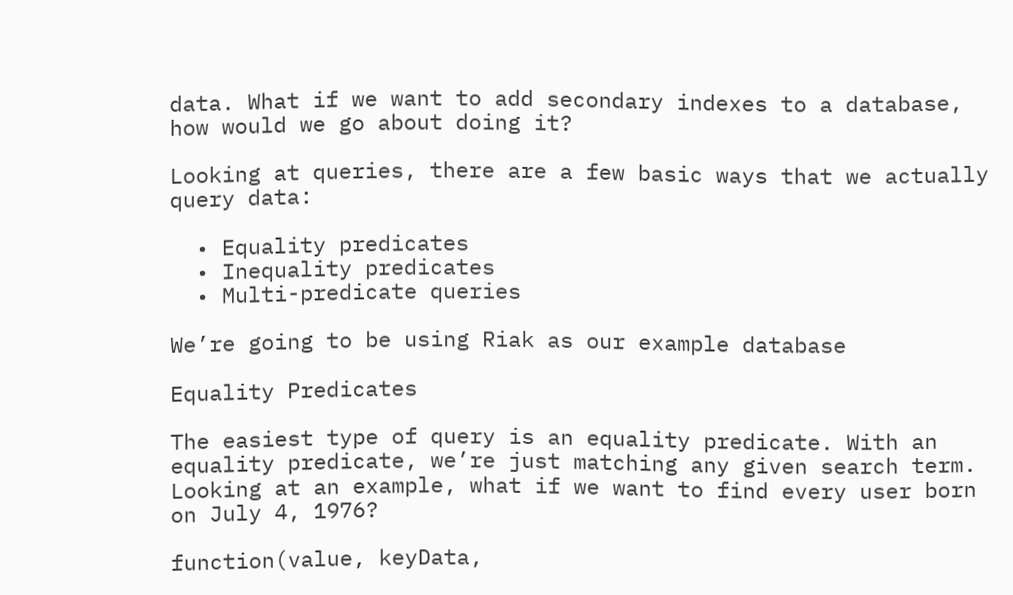data. What if we want to add secondary indexes to a database, how would we go about doing it?

Looking at queries, there are a few basic ways that we actually query data:

  • Equality predicates
  • Inequality predicates
  • Multi-predicate queries

We’re going to be using Riak as our example database

Equality Predicates

The easiest type of query is an equality predicate. With an equality predicate, we’re just matching any given search term. Looking at an example, what if we want to find every user born on July 4, 1976?

function(value, keyData,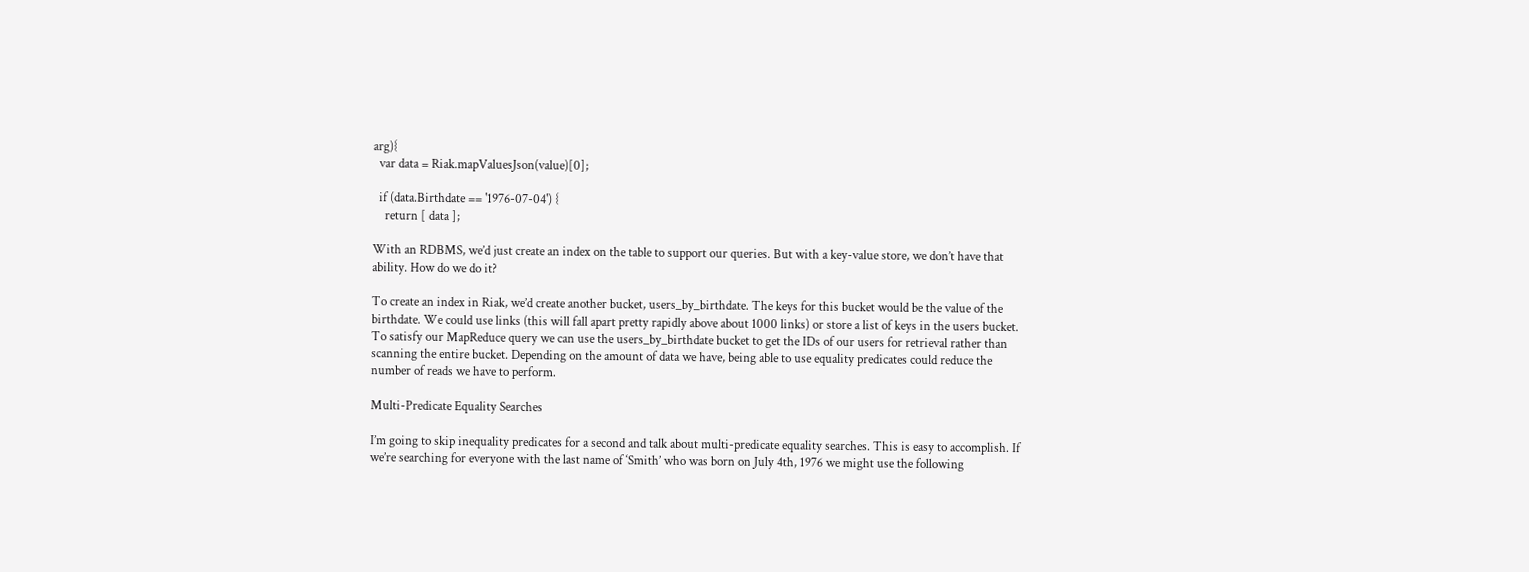arg){
  var data = Riak.mapValuesJson(value)[0];

  if (data.Birthdate == '1976-07-04') {
    return [ data ];

With an RDBMS, we’d just create an index on the table to support our queries. But with a key-value store, we don’t have that ability. How do we do it?

To create an index in Riak, we’d create another bucket, users_by_birthdate. The keys for this bucket would be the value of the birthdate. We could use links (this will fall apart pretty rapidly above about 1000 links) or store a list of keys in the users bucket. To satisfy our MapReduce query we can use the users_by_birthdate bucket to get the IDs of our users for retrieval rather than scanning the entire bucket. Depending on the amount of data we have, being able to use equality predicates could reduce the number of reads we have to perform.

Multi-Predicate Equality Searches

I’m going to skip inequality predicates for a second and talk about multi-predicate equality searches. This is easy to accomplish. If we’re searching for everyone with the last name of ‘Smith’ who was born on July 4th, 1976 we might use the following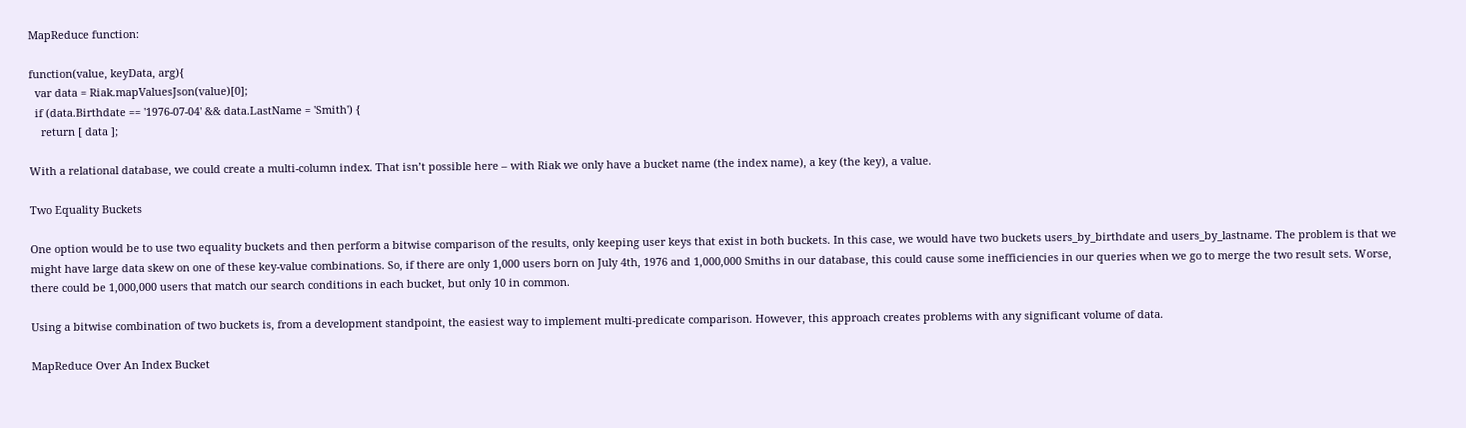MapReduce function:

function(value, keyData, arg){
  var data = Riak.mapValuesJson(value)[0];
  if (data.Birthdate == '1976-07-04' && data.LastName = 'Smith') {
    return [ data ];

With a relational database, we could create a multi-column index. That isn’t possible here – with Riak we only have a bucket name (the index name), a key (the key), a value.

Two Equality Buckets

One option would be to use two equality buckets and then perform a bitwise comparison of the results, only keeping user keys that exist in both buckets. In this case, we would have two buckets users_by_birthdate and users_by_lastname. The problem is that we might have large data skew on one of these key-value combinations. So, if there are only 1,000 users born on July 4th, 1976 and 1,000,000 Smiths in our database, this could cause some inefficiencies in our queries when we go to merge the two result sets. Worse, there could be 1,000,000 users that match our search conditions in each bucket, but only 10 in common.

Using a bitwise combination of two buckets is, from a development standpoint, the easiest way to implement multi-predicate comparison. However, this approach creates problems with any significant volume of data.

MapReduce Over An Index Bucket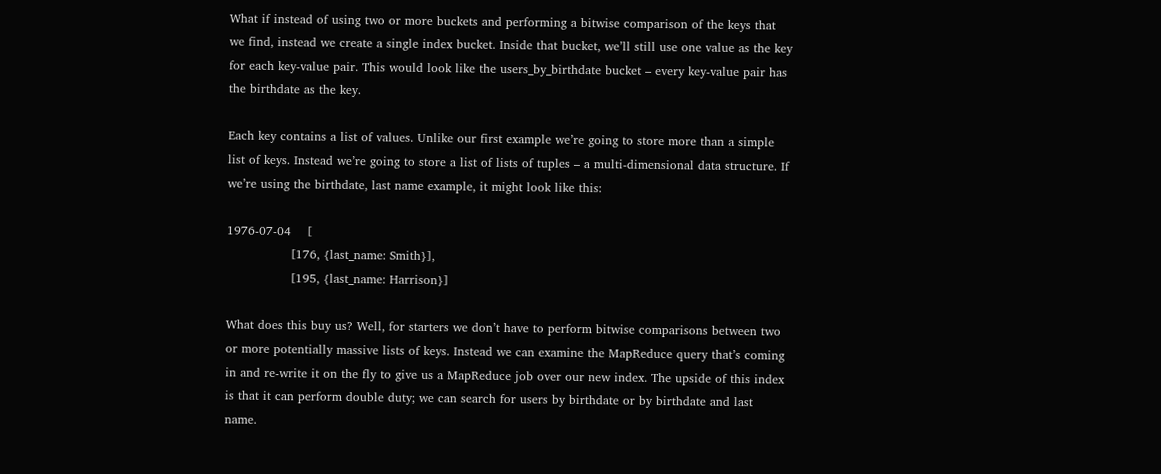What if instead of using two or more buckets and performing a bitwise comparison of the keys that we find, instead we create a single index bucket. Inside that bucket, we’ll still use one value as the key for each key-value pair. This would look like the users_by_birthdate bucket – every key-value pair has the birthdate as the key.

Each key contains a list of values. Unlike our first example we’re going to store more than a simple list of keys. Instead we’re going to store a list of lists of tuples – a multi-dimensional data structure. If we’re using the birthdate, last name example, it might look like this:

1976-07-04    [
                [176, {last_name: Smith}],
                [195, {last_name: Harrison}]

What does this buy us? Well, for starters we don’t have to perform bitwise comparisons between two or more potentially massive lists of keys. Instead we can examine the MapReduce query that’s coming in and re-write it on the fly to give us a MapReduce job over our new index. The upside of this index is that it can perform double duty; we can search for users by birthdate or by birthdate and last name.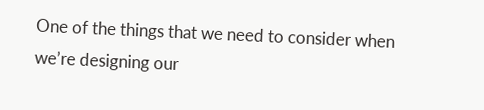One of the things that we need to consider when we’re designing our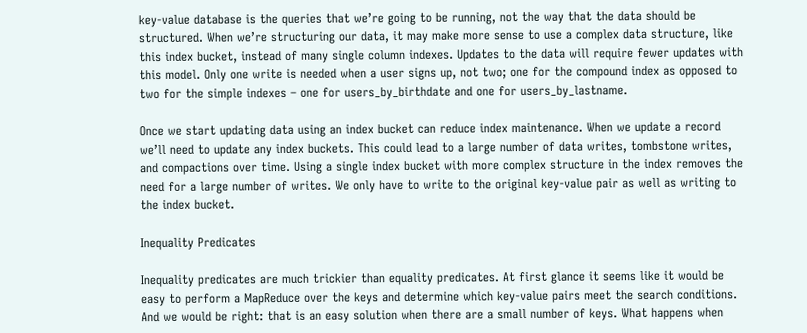key-value database is the queries that we’re going to be running, not the way that the data should be structured. When we’re structuring our data, it may make more sense to use a complex data structure, like this index bucket, instead of many single column indexes. Updates to the data will require fewer updates with this model. Only one write is needed when a user signs up, not two; one for the compound index as opposed to two for the simple indexes – one for users_by_birthdate and one for users_by_lastname.

Once we start updating data using an index bucket can reduce index maintenance. When we update a record we’ll need to update any index buckets. This could lead to a large number of data writes, tombstone writes, and compactions over time. Using a single index bucket with more complex structure in the index removes the need for a large number of writes. We only have to write to the original key-value pair as well as writing to the index bucket.

Inequality Predicates

Inequality predicates are much trickier than equality predicates. At first glance it seems like it would be easy to perform a MapReduce over the keys and determine which key-value pairs meet the search conditions. And we would be right: that is an easy solution when there are a small number of keys. What happens when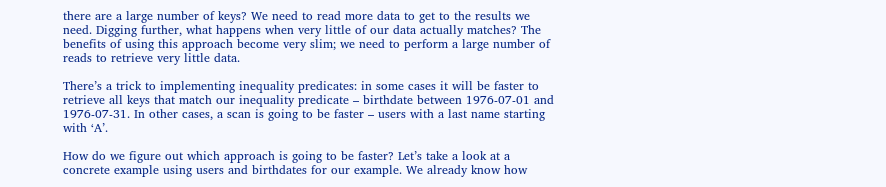there are a large number of keys? We need to read more data to get to the results we need. Digging further, what happens when very little of our data actually matches? The benefits of using this approach become very slim; we need to perform a large number of reads to retrieve very little data.

There’s a trick to implementing inequality predicates: in some cases it will be faster to retrieve all keys that match our inequality predicate – birthdate between 1976-07-01 and 1976-07-31. In other cases, a scan is going to be faster – users with a last name starting with ‘A’.

How do we figure out which approach is going to be faster? Let’s take a look at a concrete example using users and birthdates for our example. We already know how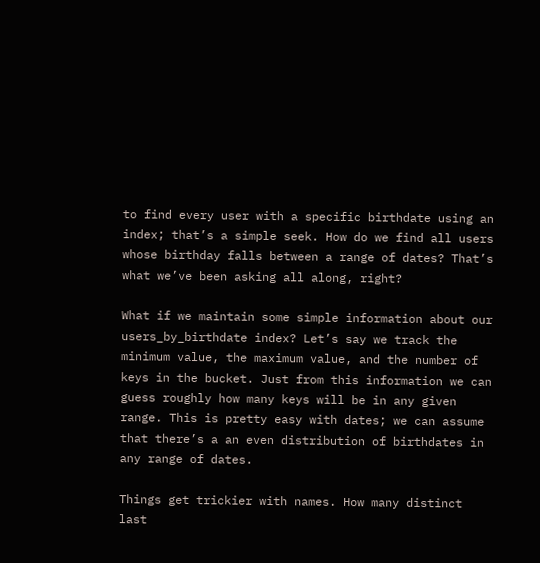to find every user with a specific birthdate using an index; that’s a simple seek. How do we find all users whose birthday falls between a range of dates? That’s what we’ve been asking all along, right?

What if we maintain some simple information about our users_by_birthdate index? Let’s say we track the minimum value, the maximum value, and the number of keys in the bucket. Just from this information we can guess roughly how many keys will be in any given range. This is pretty easy with dates; we can assume that there’s a an even distribution of birthdates in any range of dates.

Things get trickier with names. How many distinct last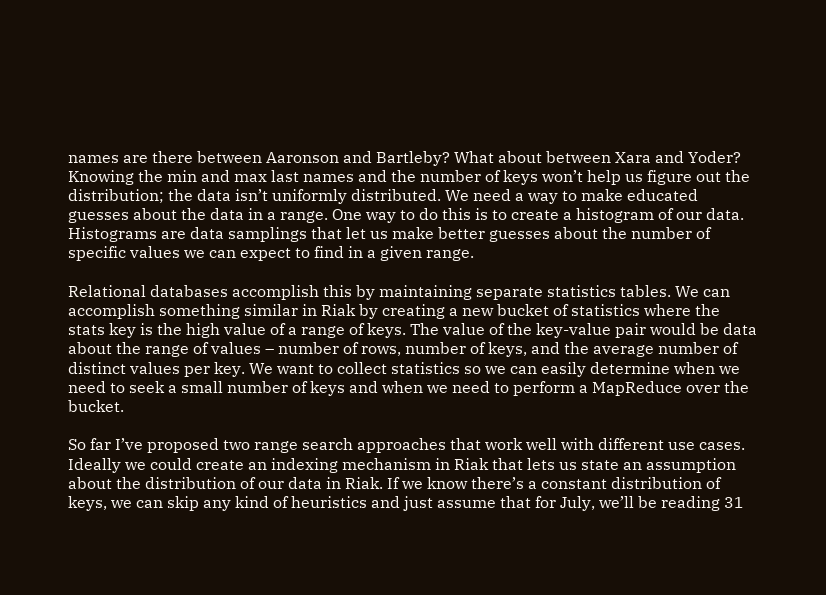names are there between Aaronson and Bartleby? What about between Xara and Yoder? Knowing the min and max last names and the number of keys won’t help us figure out the distribution; the data isn’t uniformly distributed. We need a way to make educated guesses about the data in a range. One way to do this is to create a histogram of our data. Histograms are data samplings that let us make better guesses about the number of specific values we can expect to find in a given range.

Relational databases accomplish this by maintaining separate statistics tables. We can accomplish something similar in Riak by creating a new bucket of statistics where the stats key is the high value of a range of keys. The value of the key-value pair would be data about the range of values – number of rows, number of keys, and the average number of distinct values per key. We want to collect statistics so we can easily determine when we need to seek a small number of keys and when we need to perform a MapReduce over the bucket.

So far I’ve proposed two range search approaches that work well with different use cases. Ideally we could create an indexing mechanism in Riak that lets us state an assumption about the distribution of our data in Riak. If we know there’s a constant distribution of keys, we can skip any kind of heuristics and just assume that for July, we’ll be reading 31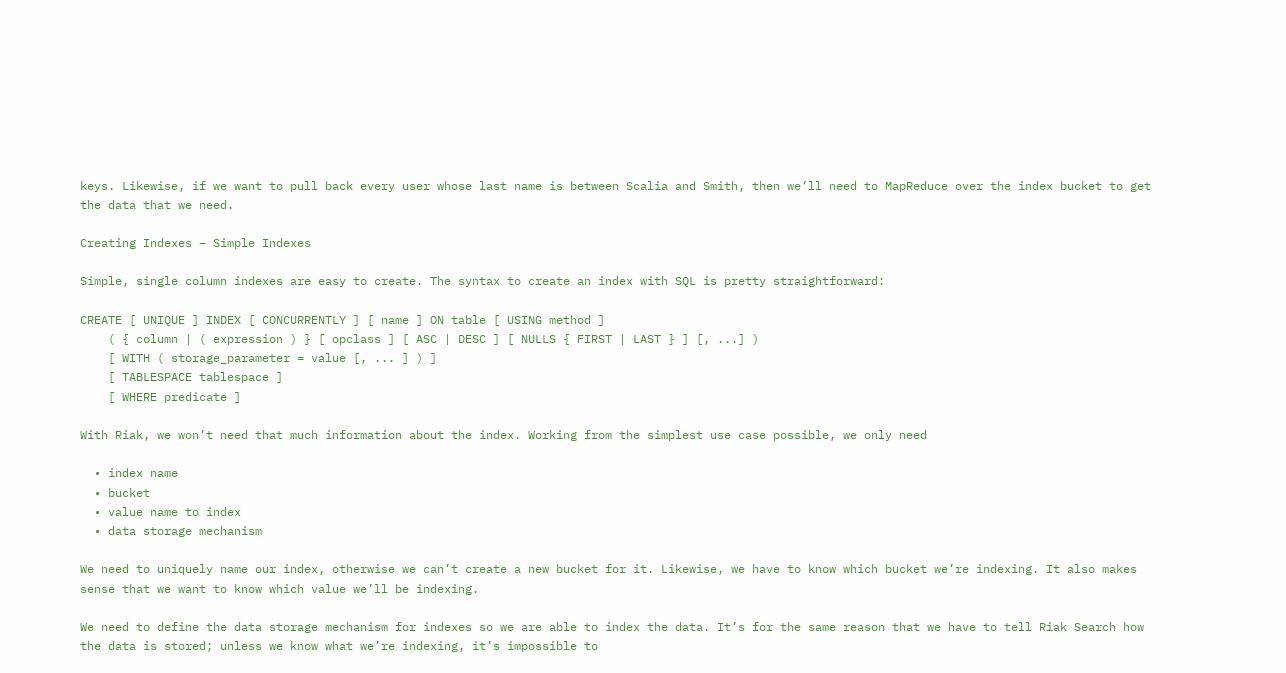keys. Likewise, if we want to pull back every user whose last name is between Scalia and Smith, then we’ll need to MapReduce over the index bucket to get the data that we need.

Creating Indexes – Simple Indexes

Simple, single column indexes are easy to create. The syntax to create an index with SQL is pretty straightforward:

CREATE [ UNIQUE ] INDEX [ CONCURRENTLY ] [ name ] ON table [ USING method ]
    ( { column | ( expression ) } [ opclass ] [ ASC | DESC ] [ NULLS { FIRST | LAST } ] [, ...] )
    [ WITH ( storage_parameter = value [, ... ] ) ]
    [ TABLESPACE tablespace ]
    [ WHERE predicate ]

With Riak, we won’t need that much information about the index. Working from the simplest use case possible, we only need

  • index name
  • bucket
  • value name to index
  • data storage mechanism

We need to uniquely name our index, otherwise we can’t create a new bucket for it. Likewise, we have to know which bucket we’re indexing. It also makes sense that we want to know which value we’ll be indexing.

We need to define the data storage mechanism for indexes so we are able to index the data. It’s for the same reason that we have to tell Riak Search how the data is stored; unless we know what we’re indexing, it’s impossible to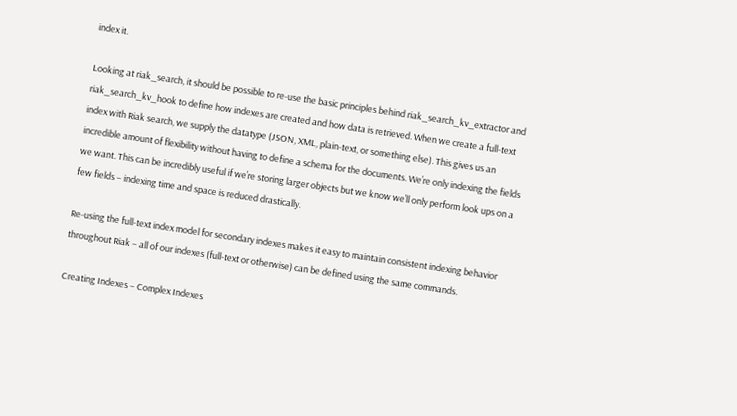index it.

Looking at riak_search, it should be possible to re-use the basic principles behind riak_search_kv_extractor and riak_search_kv_hook to define how indexes are created and how data is retrieved. When we create a full-text index with Riak search, we supply the datatype (JSON, XML, plain-text, or something else). This gives us an incredible amount of flexibility without having to define a schema for the documents. We’re only indexing the fields we want. This can be incredibly useful if we’re storing larger objects but we know we’ll only perform look ups on a few fields – indexing time and space is reduced drastically.

Re-using the full-text index model for secondary indexes makes it easy to maintain consistent indexing behavior throughout Riak – all of our indexes (full-text or otherwise) can be defined using the same commands.

Creating Indexes – Complex Indexes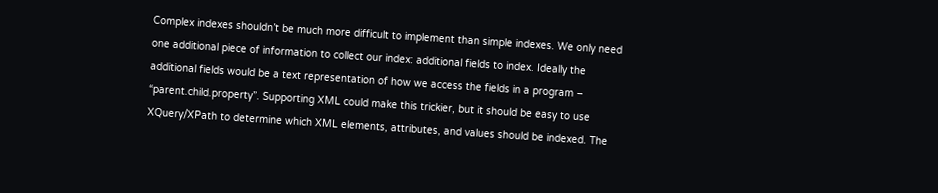Complex indexes shouldn’t be much more difficult to implement than simple indexes. We only need one additional piece of information to collect our index: additional fields to index. Ideally the additional fields would be a text representation of how we access the fields in a program – “parent.child.property”. Supporting XML could make this trickier, but it should be easy to use XQuery/XPath to determine which XML elements, attributes, and values should be indexed. The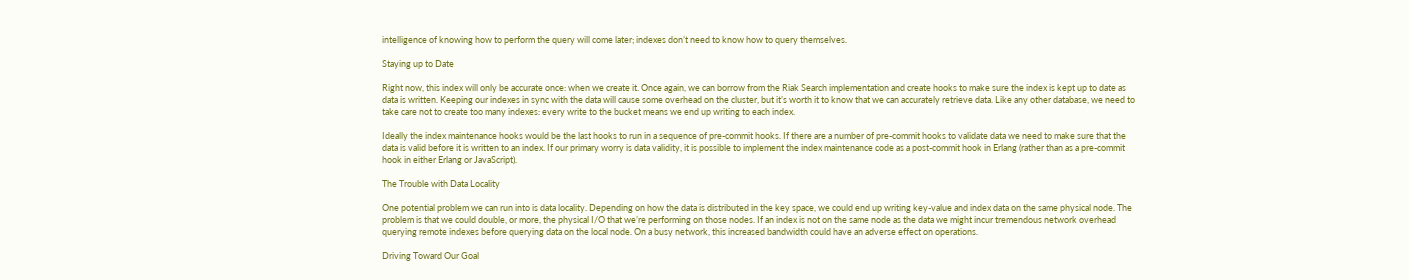intelligence of knowing how to perform the query will come later; indexes don’t need to know how to query themselves.

Staying up to Date

Right now, this index will only be accurate once: when we create it. Once again, we can borrow from the Riak Search implementation and create hooks to make sure the index is kept up to date as data is written. Keeping our indexes in sync with the data will cause some overhead on the cluster, but it’s worth it to know that we can accurately retrieve data. Like any other database, we need to take care not to create too many indexes: every write to the bucket means we end up writing to each index.

Ideally the index maintenance hooks would be the last hooks to run in a sequence of pre-commit hooks. If there are a number of pre-commit hooks to validate data we need to make sure that the data is valid before it is written to an index. If our primary worry is data validity, it is possible to implement the index maintenance code as a post-commit hook in Erlang (rather than as a pre-commit hook in either Erlang or JavaScript).

The Trouble with Data Locality

One potential problem we can run into is data locality. Depending on how the data is distributed in the key space, we could end up writing key-value and index data on the same physical node. The problem is that we could double, or more, the physical I/O that we’re performing on those nodes. If an index is not on the same node as the data we might incur tremendous network overhead querying remote indexes before querying data on the local node. On a busy network, this increased bandwidth could have an adverse effect on operations.

Driving Toward Our Goal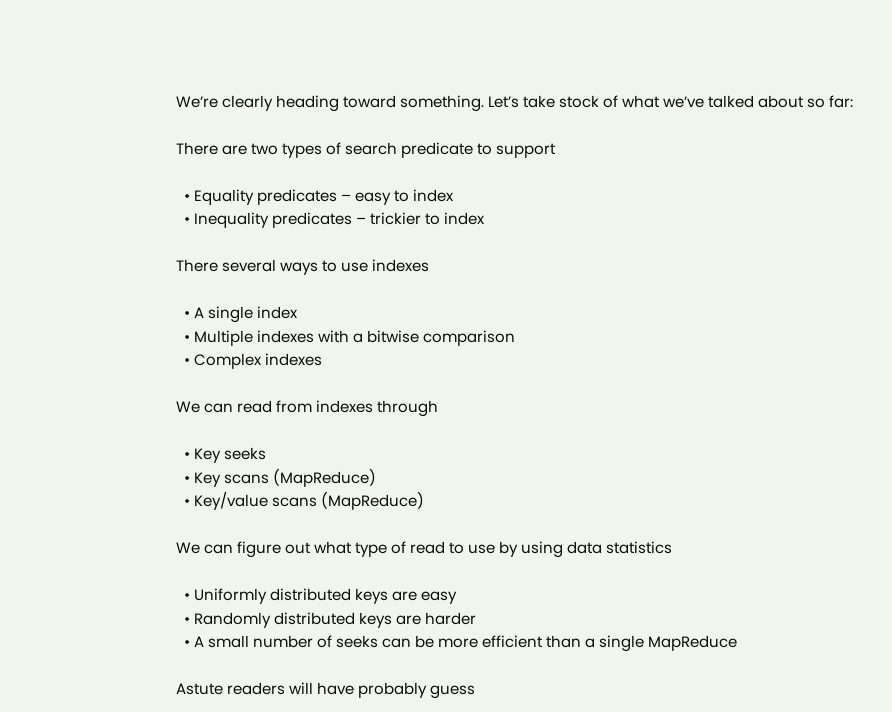We’re clearly heading toward something. Let’s take stock of what we’ve talked about so far:

There are two types of search predicate to support

  • Equality predicates – easy to index
  • Inequality predicates – trickier to index

There several ways to use indexes

  • A single index
  • Multiple indexes with a bitwise comparison
  • Complex indexes

We can read from indexes through

  • Key seeks
  • Key scans (MapReduce)
  • Key/value scans (MapReduce)

We can figure out what type of read to use by using data statistics

  • Uniformly distributed keys are easy
  • Randomly distributed keys are harder
  • A small number of seeks can be more efficient than a single MapReduce

Astute readers will have probably guess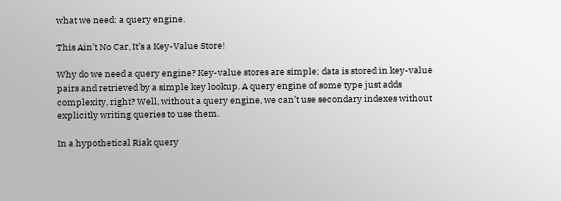what we need: a query engine.

This Ain’t No Car, It’s a Key-Value Store!

Why do we need a query engine? Key-value stores are simple; data is stored in key-value pairs and retrieved by a simple key lookup. A query engine of some type just adds complexity, right? Well, without a query engine, we can’t use secondary indexes without explicitly writing queries to use them.

In a hypothetical Riak query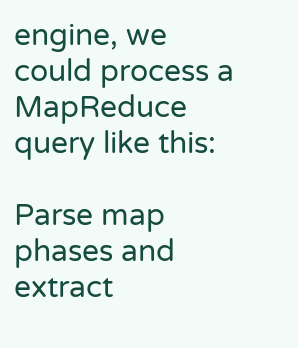engine, we could process a MapReduce query like this:

Parse map phases and extract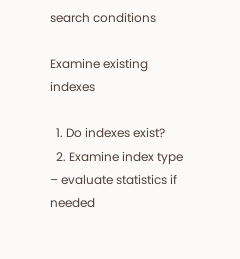search conditions

Examine existing indexes

  1. Do indexes exist?
  2. Examine index type – evaluate statistics if needed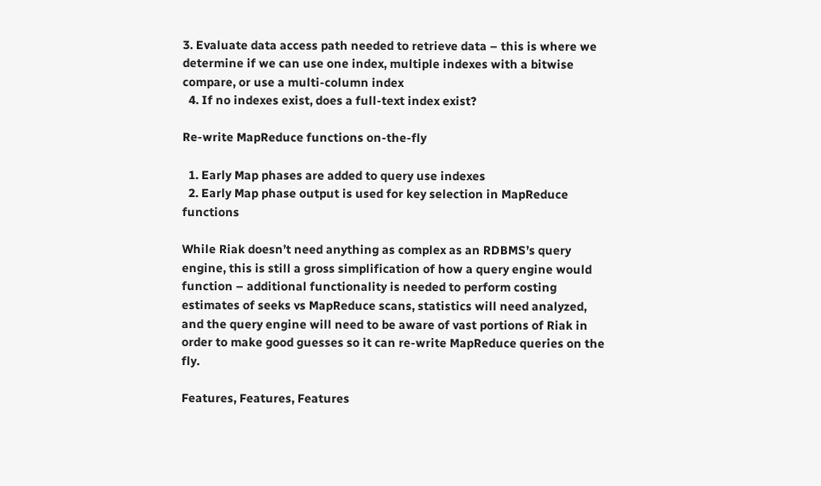3. Evaluate data access path needed to retrieve data – this is where we determine if we can use one index, multiple indexes with a bitwise compare, or use a multi-column index
  4. If no indexes exist, does a full-text index exist?

Re-write MapReduce functions on-the-fly

  1. Early Map phases are added to query use indexes
  2. Early Map phase output is used for key selection in MapReduce functions

While Riak doesn’t need anything as complex as an RDBMS’s query engine, this is still a gross simplification of how a query engine would function – additional functionality is needed to perform costing estimates of seeks vs MapReduce scans, statistics will need analyzed, and the query engine will need to be aware of vast portions of Riak in order to make good guesses so it can re-write MapReduce queries on the fly.

Features, Features, Features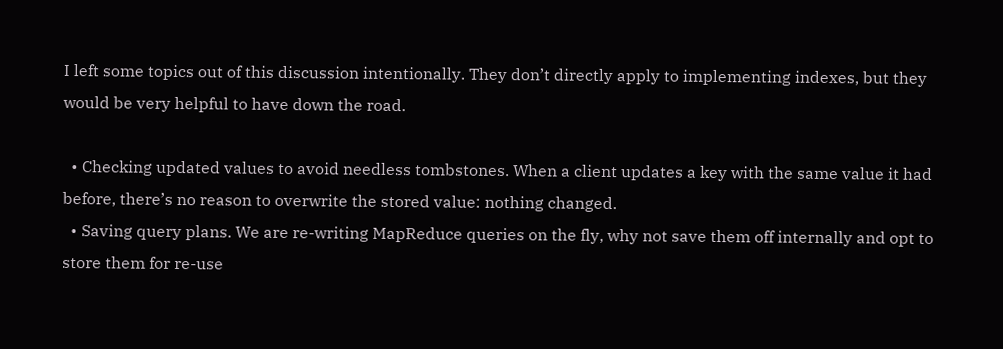I left some topics out of this discussion intentionally. They don’t directly apply to implementing indexes, but they would be very helpful to have down the road.

  • Checking updated values to avoid needless tombstones. When a client updates a key with the same value it had before, there’s no reason to overwrite the stored value: nothing changed.
  • Saving query plans. We are re-writing MapReduce queries on the fly, why not save them off internally and opt to store them for re-use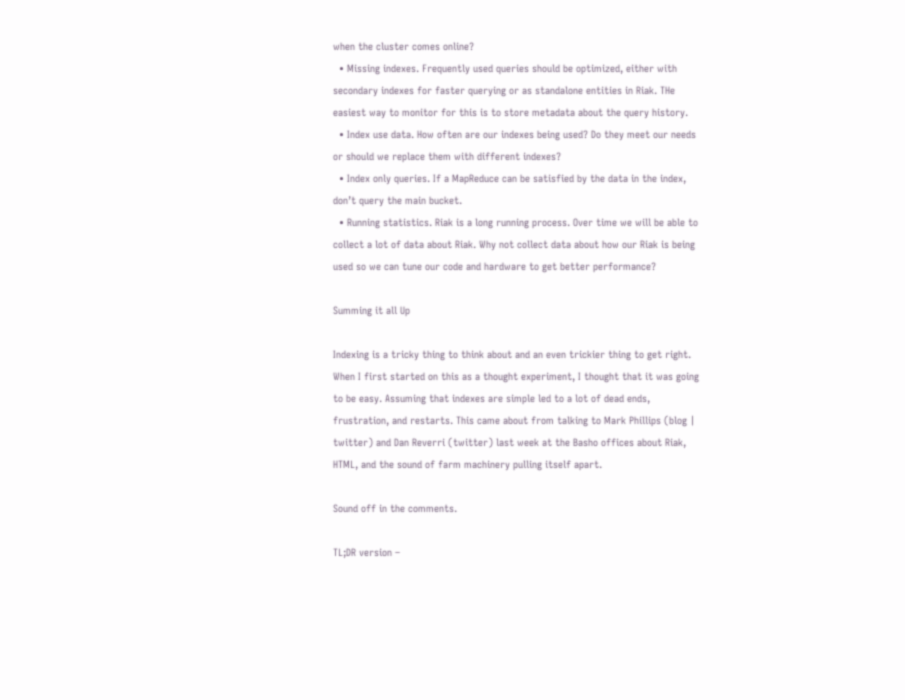when the cluster comes online?
  • Missing indexes. Frequently used queries should be optimized, either with secondary indexes for faster querying or as standalone entities in Riak. THe easiest way to monitor for this is to store metadata about the query history.
  • Index use data. How often are our indexes being used? Do they meet our needs or should we replace them with different indexes?
  • Index only queries. If a MapReduce can be satisfied by the data in the index, don’t query the main bucket.
  • Running statistics. Riak is a long running process. Over time we will be able to collect a lot of data about Riak. Why not collect data about how our Riak is being used so we can tune our code and hardware to get better performance?

Summing it all Up

Indexing is a tricky thing to think about and an even trickier thing to get right. When I first started on this as a thought experiment, I thought that it was going to be easy. Assuming that indexes are simple led to a lot of dead ends, frustration, and restarts. This came about from talking to Mark Phillips (blog | twitter) and Dan Reverri (twitter) last week at the Basho offices about Riak, HTML, and the sound of farm machinery pulling itself apart.

Sound off in the comments.

TL;DR version –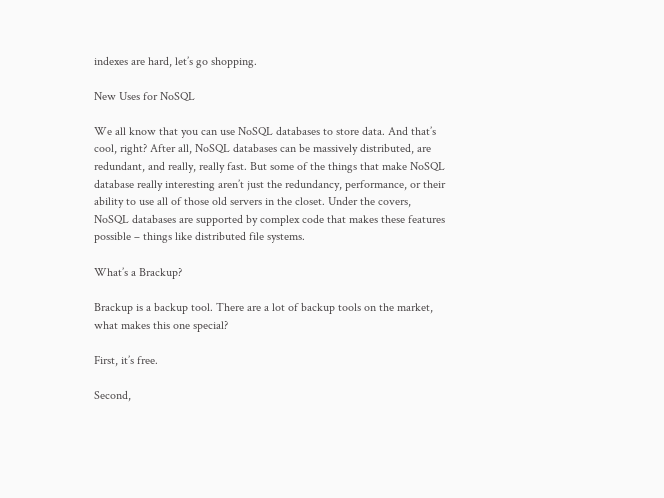indexes are hard, let’s go shopping.

New Uses for NoSQL

We all know that you can use NoSQL databases to store data. And that’s cool, right? After all, NoSQL databases can be massively distributed, are redundant, and really, really fast. But some of the things that make NoSQL database really interesting aren’t just the redundancy, performance, or their ability to use all of those old servers in the closet. Under the covers, NoSQL databases are supported by complex code that makes these features possible – things like distributed file systems.

What’s a Brackup?

Brackup is a backup tool. There are a lot of backup tools on the market, what makes this one special?

First, it’s free.

Second,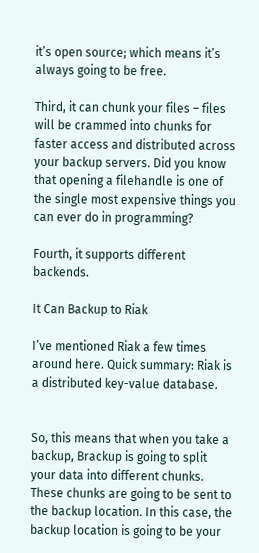it’s open source; which means it’s always going to be free.

Third, it can chunk your files – files will be crammed into chunks for faster access and distributed across your backup servers. Did you know that opening a filehandle is one of the single most expensive things you can ever do in programming?

Fourth, it supports different backends.

It Can Backup to Riak

I’ve mentioned Riak a few times around here. Quick summary: Riak is a distributed key-value database.


So, this means that when you take a backup, Brackup is going to split your data into different chunks. These chunks are going to be sent to the backup location. In this case, the backup location is going to be your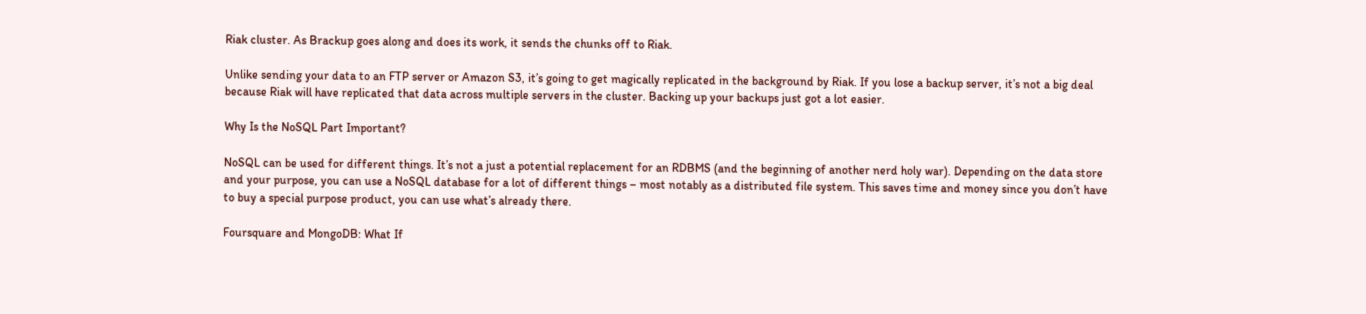Riak cluster. As Brackup goes along and does its work, it sends the chunks off to Riak.

Unlike sending your data to an FTP server or Amazon S3, it’s going to get magically replicated in the background by Riak. If you lose a backup server, it’s not a big deal because Riak will have replicated that data across multiple servers in the cluster. Backing up your backups just got a lot easier.

Why Is the NoSQL Part Important?

NoSQL can be used for different things. It’s not a just a potential replacement for an RDBMS (and the beginning of another nerd holy war). Depending on the data store and your purpose, you can use a NoSQL database for a lot of different things – most notably as a distributed file system. This saves time and money since you don’t have to buy a special purpose product, you can use what’s already there.

Foursquare and MongoDB: What If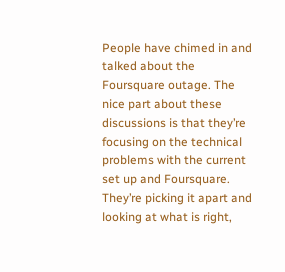People have chimed in and talked about the Foursquare outage. The nice part about these discussions is that they’re focusing on the technical problems with the current set up and Foursquare. They’re picking it apart and looking at what is right,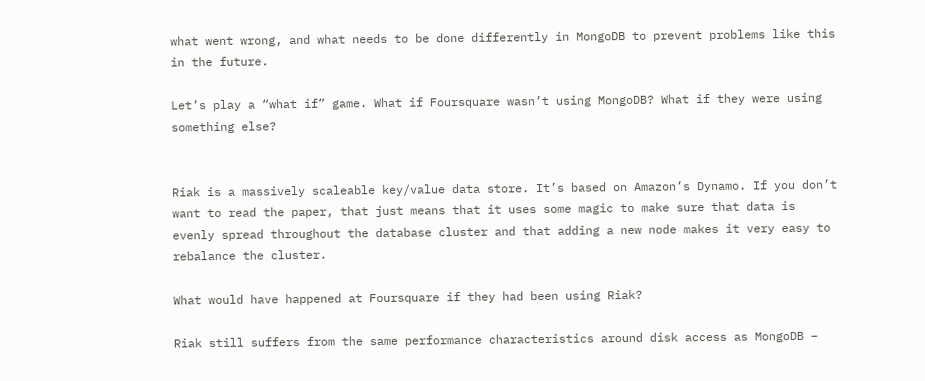what went wrong, and what needs to be done differently in MongoDB to prevent problems like this in the future.

Let’s play a “what if” game. What if Foursquare wasn’t using MongoDB? What if they were using something else?


Riak is a massively scaleable key/value data store. It’s based on Amazon’s Dynamo. If you don’t want to read the paper, that just means that it uses some magic to make sure that data is evenly spread throughout the database cluster and that adding a new node makes it very easy to rebalance the cluster.

What would have happened at Foursquare if they had been using Riak?

Riak still suffers from the same performance characteristics around disk access as MongoDB –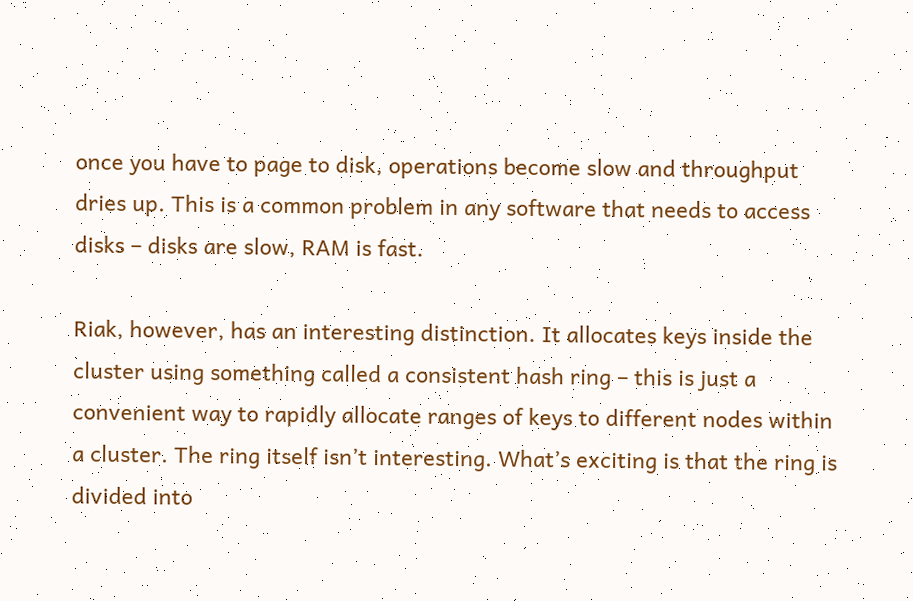once you have to page to disk, operations become slow and throughput dries up. This is a common problem in any software that needs to access disks – disks are slow, RAM is fast.

Riak, however, has an interesting distinction. It allocates keys inside the cluster using something called a consistent hash ring – this is just a convenient way to rapidly allocate ranges of keys to different nodes within a cluster. The ring itself isn’t interesting. What’s exciting is that the ring is divided into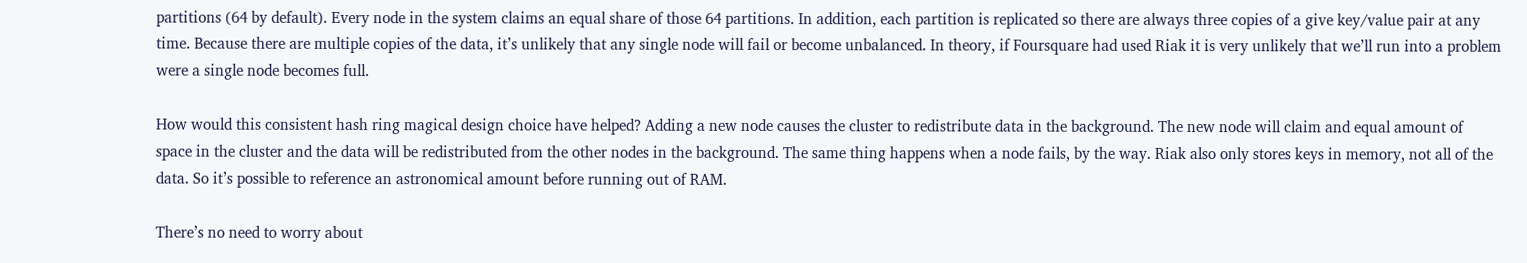partitions (64 by default). Every node in the system claims an equal share of those 64 partitions. In addition, each partition is replicated so there are always three copies of a give key/value pair at any time. Because there are multiple copies of the data, it’s unlikely that any single node will fail or become unbalanced. In theory, if Foursquare had used Riak it is very unlikely that we’ll run into a problem were a single node becomes full.

How would this consistent hash ring magical design choice have helped? Adding a new node causes the cluster to redistribute data in the background. The new node will claim and equal amount of space in the cluster and the data will be redistributed from the other nodes in the background. The same thing happens when a node fails, by the way. Riak also only stores keys in memory, not all of the data. So it’s possible to reference an astronomical amount before running out of RAM.

There’s no need to worry about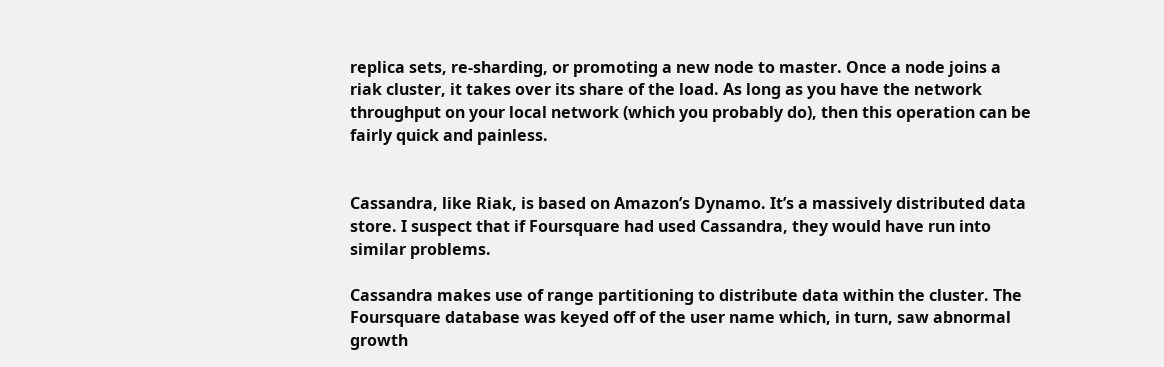replica sets, re-sharding, or promoting a new node to master. Once a node joins a riak cluster, it takes over its share of the load. As long as you have the network throughput on your local network (which you probably do), then this operation can be fairly quick and painless.


Cassandra, like Riak, is based on Amazon’s Dynamo. It’s a massively distributed data store. I suspect that if Foursquare had used Cassandra, they would have run into similar problems.

Cassandra makes use of range partitioning to distribute data within the cluster. The Foursquare database was keyed off of the user name which, in turn, saw abnormal growth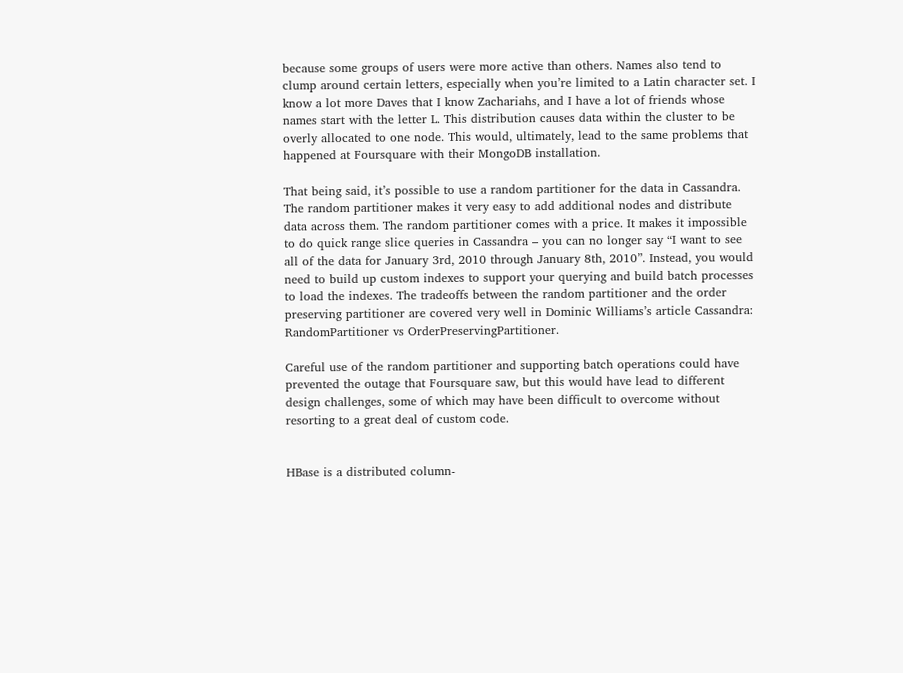because some groups of users were more active than others. Names also tend to clump around certain letters, especially when you’re limited to a Latin character set. I know a lot more Daves that I know Zachariahs, and I have a lot of friends whose names start with the letter L. This distribution causes data within the cluster to be overly allocated to one node. This would, ultimately, lead to the same problems that happened at Foursquare with their MongoDB installation.

That being said, it’s possible to use a random partitioner for the data in Cassandra. The random partitioner makes it very easy to add additional nodes and distribute data across them. The random partitioner comes with a price. It makes it impossible to do quick range slice queries in Cassandra – you can no longer say “I want to see all of the data for January 3rd, 2010 through January 8th, 2010”. Instead, you would need to build up custom indexes to support your querying and build batch processes to load the indexes. The tradeoffs between the random partitioner and the order preserving partitioner are covered very well in Dominic Williams’s article Cassandra: RandomPartitioner vs OrderPreservingPartitioner.

Careful use of the random partitioner and supporting batch operations could have prevented the outage that Foursquare saw, but this would have lead to different design challenges, some of which may have been difficult to overcome without resorting to a great deal of custom code.


HBase is a distributed column-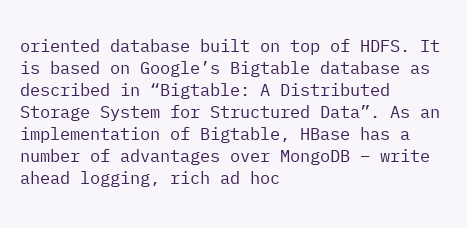oriented database built on top of HDFS. It is based on Google’s Bigtable database as described in “Bigtable: A Distributed Storage System for Structured Data”. As an implementation of Bigtable, HBase has a number of advantages over MongoDB – write ahead logging, rich ad hoc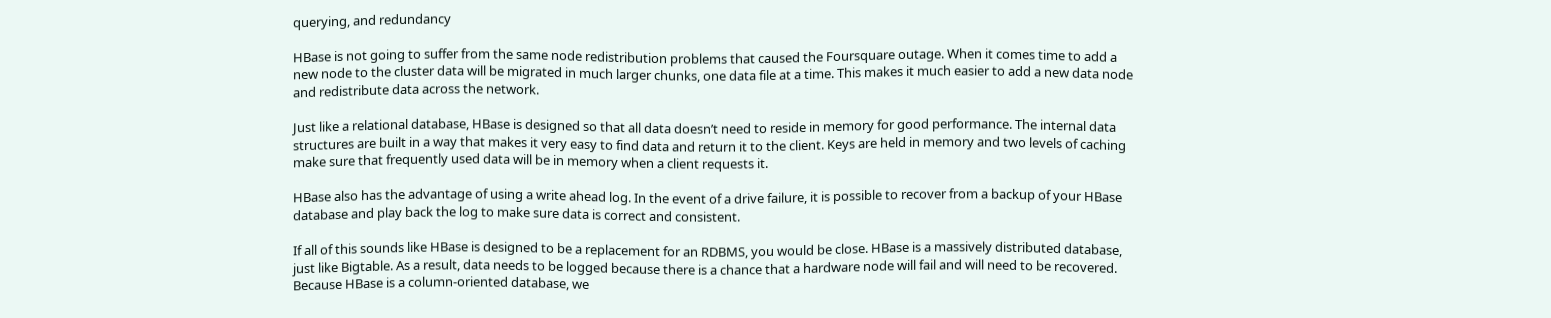querying, and redundancy

HBase is not going to suffer from the same node redistribution problems that caused the Foursquare outage. When it comes time to add a new node to the cluster data will be migrated in much larger chunks, one data file at a time. This makes it much easier to add a new data node and redistribute data across the network.

Just like a relational database, HBase is designed so that all data doesn’t need to reside in memory for good performance. The internal data structures are built in a way that makes it very easy to find data and return it to the client. Keys are held in memory and two levels of caching make sure that frequently used data will be in memory when a client requests it.

HBase also has the advantage of using a write ahead log. In the event of a drive failure, it is possible to recover from a backup of your HBase database and play back the log to make sure data is correct and consistent.

If all of this sounds like HBase is designed to be a replacement for an RDBMS, you would be close. HBase is a massively distributed database, just like Bigtable. As a result, data needs to be logged because there is a chance that a hardware node will fail and will need to be recovered. Because HBase is a column-oriented database, we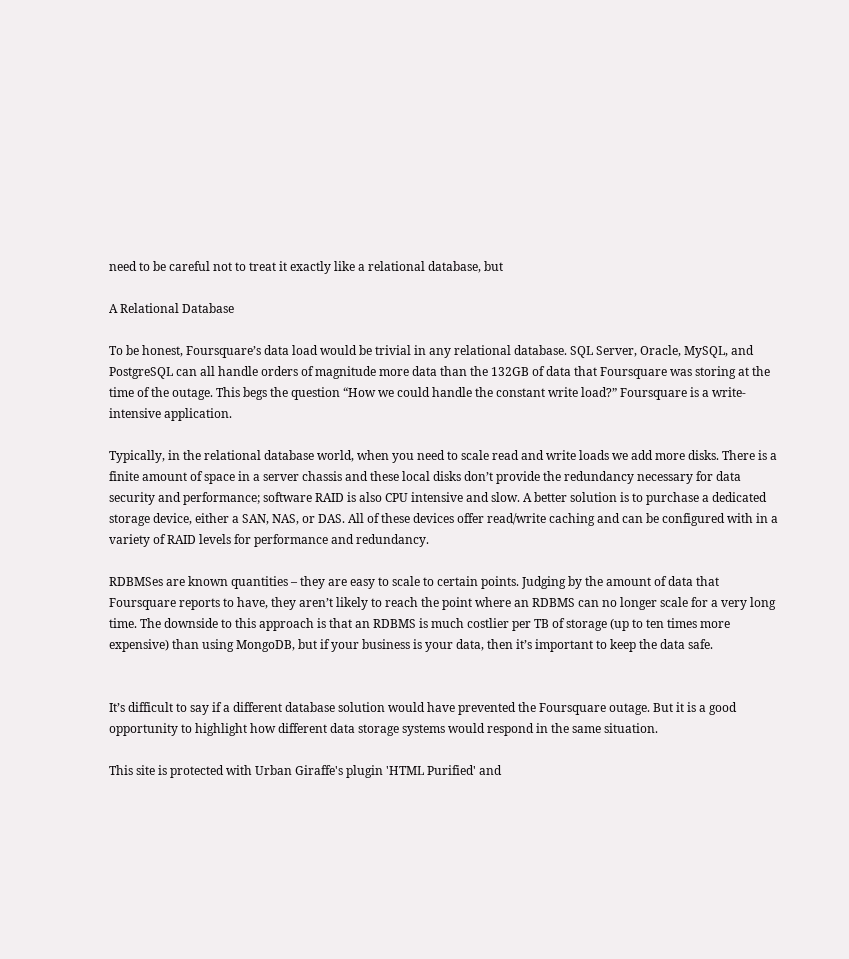need to be careful not to treat it exactly like a relational database, but

A Relational Database

To be honest, Foursquare’s data load would be trivial in any relational database. SQL Server, Oracle, MySQL, and PostgreSQL can all handle orders of magnitude more data than the 132GB of data that Foursquare was storing at the time of the outage. This begs the question “How we could handle the constant write load?” Foursquare is a write-intensive application.

Typically, in the relational database world, when you need to scale read and write loads we add more disks. There is a finite amount of space in a server chassis and these local disks don’t provide the redundancy necessary for data security and performance; software RAID is also CPU intensive and slow. A better solution is to purchase a dedicated storage device, either a SAN, NAS, or DAS. All of these devices offer read/write caching and can be configured with in a variety of RAID levels for performance and redundancy.

RDBMSes are known quantities – they are easy to scale to certain points. Judging by the amount of data that Foursquare reports to have, they aren’t likely to reach the point where an RDBMS can no longer scale for a very long time. The downside to this approach is that an RDBMS is much costlier per TB of storage (up to ten times more expensive) than using MongoDB, but if your business is your data, then it’s important to keep the data safe.


It’s difficult to say if a different database solution would have prevented the Foursquare outage. But it is a good opportunity to highlight how different data storage systems would respond in the same situation.

This site is protected with Urban Giraffe's plugin 'HTML Purified' and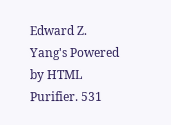Edward Z. Yang's Powered by HTML Purifier. 531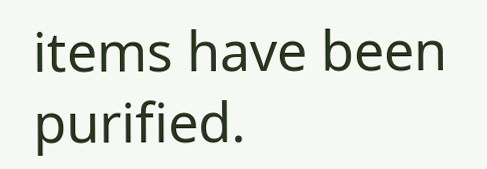items have been purified.